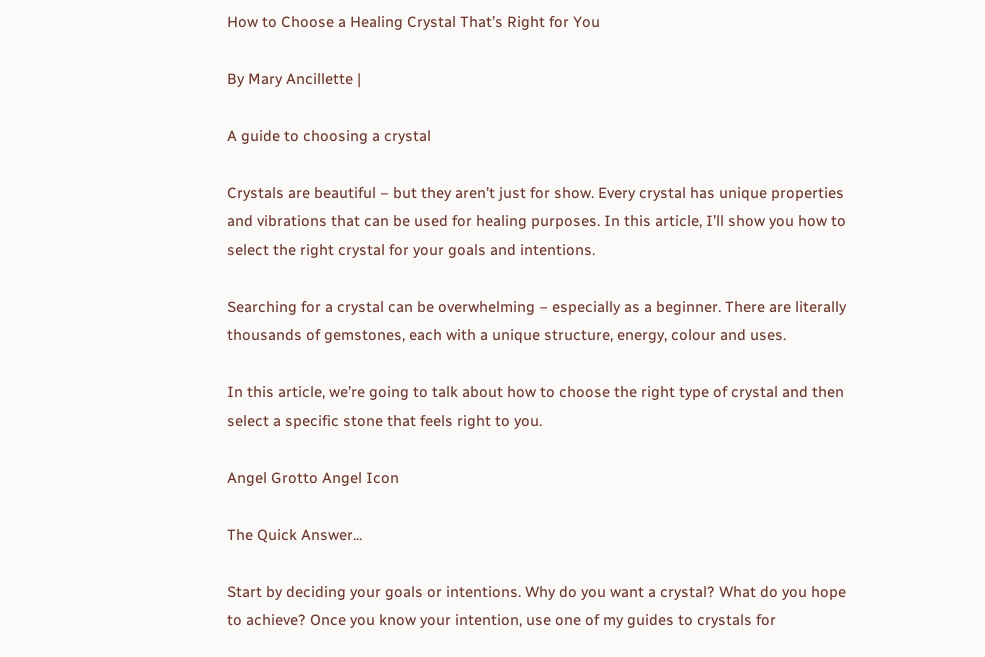How to Choose a Healing Crystal That’s Right for You

By Mary Ancillette |

A guide to choosing a crystal

Crystals are beautiful – but they aren’t just for show. Every crystal has unique properties and vibrations that can be used for healing purposes. In this article, I’ll show you how to select the right crystal for your goals and intentions.

Searching for a crystal can be overwhelming – especially as a beginner. There are literally thousands of gemstones, each with a unique structure, energy, colour and uses.

In this article, we’re going to talk about how to choose the right type of crystal and then select a specific stone that feels right to you.

Angel Grotto Angel Icon

The Quick Answer...

Start by deciding your goals or intentions. Why do you want a crystal? What do you hope to achieve? Once you know your intention, use one of my guides to crystals for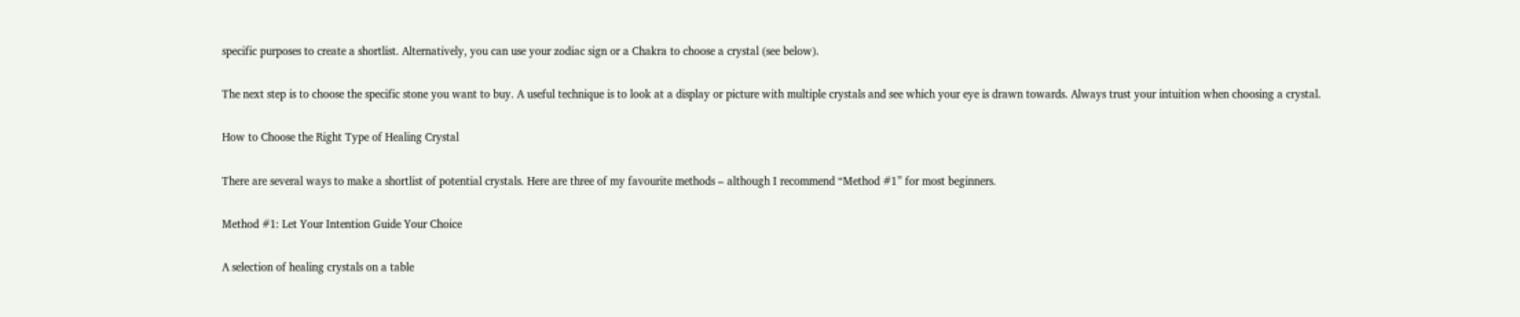specific purposes to create a shortlist. Alternatively, you can use your zodiac sign or a Chakra to choose a crystal (see below).

The next step is to choose the specific stone you want to buy. A useful technique is to look at a display or picture with multiple crystals and see which your eye is drawn towards. Always trust your intuition when choosing a crystal.

How to Choose the Right Type of Healing Crystal

There are several ways to make a shortlist of potential crystals. Here are three of my favourite methods – although I recommend “Method #1” for most beginners.

Method #1: Let Your Intention Guide Your Choice

A selection of healing crystals on a table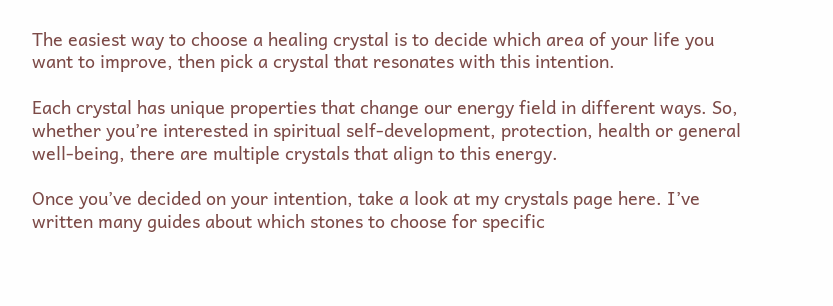The easiest way to choose a healing crystal is to decide which area of your life you want to improve, then pick a crystal that resonates with this intention.

Each crystal has unique properties that change our energy field in different ways. So, whether you’re interested in spiritual self-development, protection, health or general well-being, there are multiple crystals that align to this energy.

Once you’ve decided on your intention, take a look at my crystals page here. I’ve written many guides about which stones to choose for specific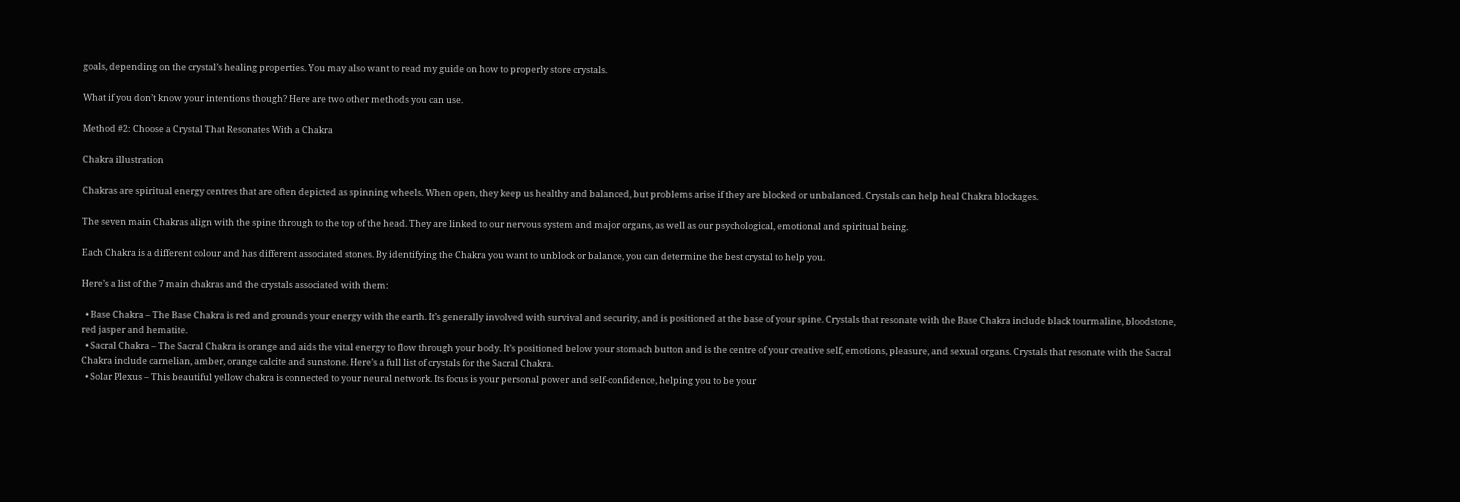goals, depending on the crystal’s healing properties. You may also want to read my guide on how to properly store crystals.

What if you don’t know your intentions though? Here are two other methods you can use.

Method #2: Choose a Crystal That Resonates With a Chakra

Chakra illustration

Chakras are spiritual energy centres that are often depicted as spinning wheels. When open, they keep us healthy and balanced, but problems arise if they are blocked or unbalanced. Crystals can help heal Chakra blockages.

The seven main Chakras align with the spine through to the top of the head. They are linked to our nervous system and major organs, as well as our psychological, emotional and spiritual being.

Each Chakra is a different colour and has different associated stones. By identifying the Chakra you want to unblock or balance, you can determine the best crystal to help you.

Here’s a list of the 7 main chakras and the crystals associated with them:

  • Base Chakra – The Base Chakra is red and grounds your energy with the earth. It’s generally involved with survival and security, and is positioned at the base of your spine. Crystals that resonate with the Base Chakra include black tourmaline, bloodstone, red jasper and hematite.
  • Sacral Chakra – The Sacral Chakra is orange and aids the vital energy to flow through your body. It’s positioned below your stomach button and is the centre of your creative self, emotions, pleasure, and sexual organs. Crystals that resonate with the Sacral Chakra include carnelian, amber, orange calcite and sunstone. Here’s a full list of crystals for the Sacral Chakra.
  • Solar Plexus – This beautiful yellow chakra is connected to your neural network. Its focus is your personal power and self-confidence, helping you to be your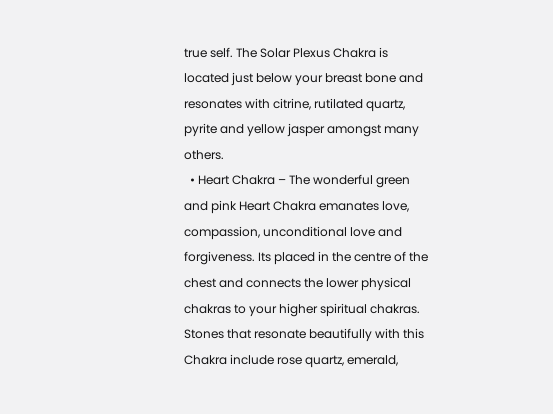true self. The Solar Plexus Chakra is located just below your breast bone and resonates with citrine, rutilated quartz, pyrite and yellow jasper amongst many others.
  • Heart Chakra – The wonderful green and pink Heart Chakra emanates love, compassion, unconditional love and forgiveness. Its placed in the centre of the chest and connects the lower physical chakras to your higher spiritual chakras. Stones that resonate beautifully with this Chakra include rose quartz, emerald,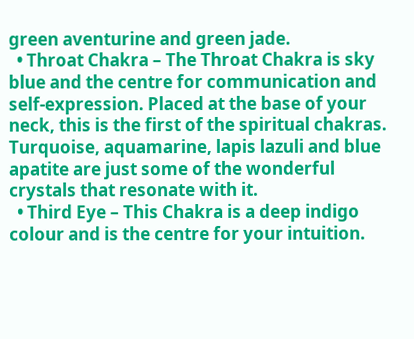green aventurine and green jade.
  • Throat Chakra – The Throat Chakra is sky blue and the centre for communication and self-expression. Placed at the base of your neck, this is the first of the spiritual chakras. Turquoise, aquamarine, lapis lazuli and blue apatite are just some of the wonderful crystals that resonate with it.
  • Third Eye – This Chakra is a deep indigo colour and is the centre for your intuition.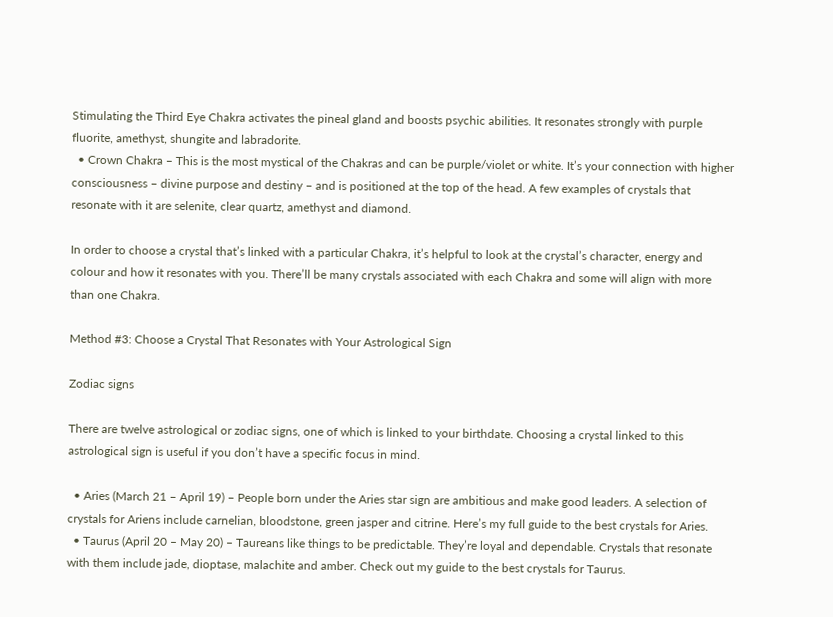Stimulating the Third Eye Chakra activates the pineal gland and boosts psychic abilities. It resonates strongly with purple fluorite, amethyst, shungite and labradorite.
  • Crown Chakra – This is the most mystical of the Chakras and can be purple/violet or white. It’s your connection with higher consciousness – divine purpose and destiny – and is positioned at the top of the head. A few examples of crystals that resonate with it are selenite, clear quartz, amethyst and diamond.

In order to choose a crystal that’s linked with a particular Chakra, it’s helpful to look at the crystal’s character, energy and colour and how it resonates with you. There’ll be many crystals associated with each Chakra and some will align with more than one Chakra.

Method #3: Choose a Crystal That Resonates with Your Astrological Sign

Zodiac signs

There are twelve astrological or zodiac signs, one of which is linked to your birthdate. Choosing a crystal linked to this astrological sign is useful if you don’t have a specific focus in mind.

  • Aries (March 21 – April 19) – People born under the Aries star sign are ambitious and make good leaders. A selection of crystals for Ariens include carnelian, bloodstone, green jasper and citrine. Here’s my full guide to the best crystals for Aries.
  • Taurus (April 20 – May 20) – Taureans like things to be predictable. They’re loyal and dependable. Crystals that resonate with them include jade, dioptase, malachite and amber. Check out my guide to the best crystals for Taurus.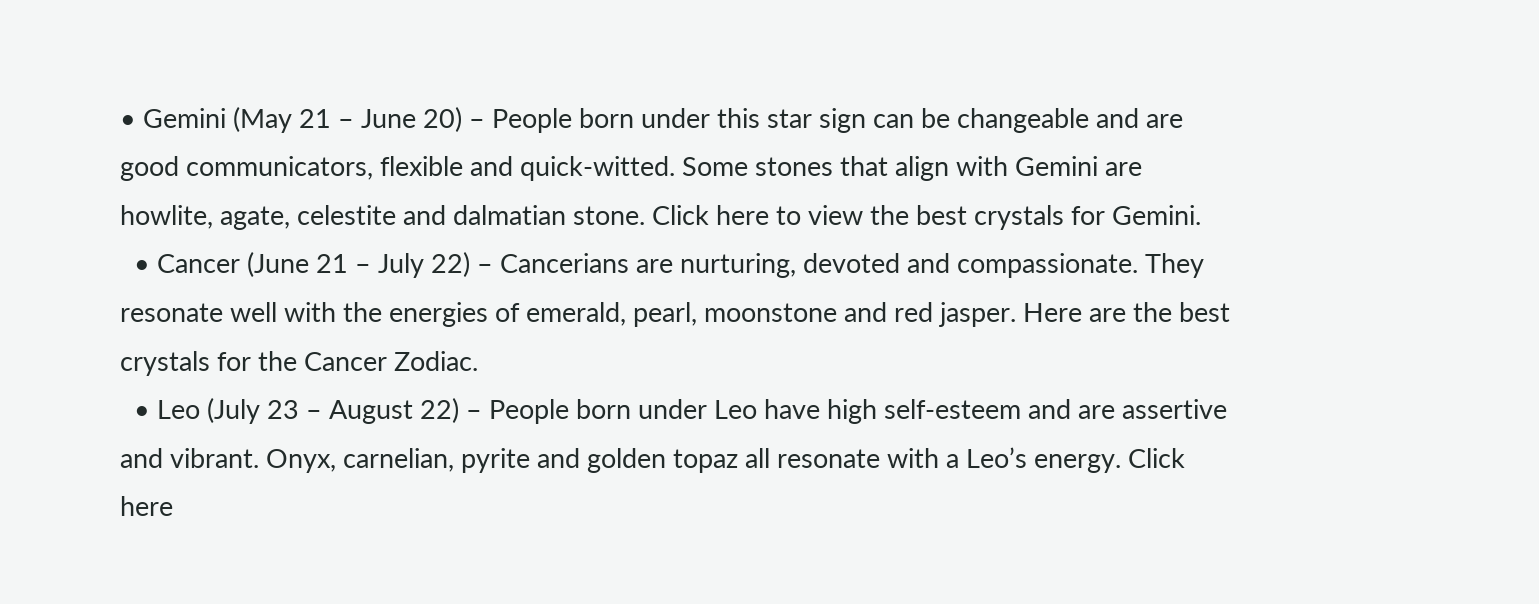• Gemini (May 21 – June 20) – People born under this star sign can be changeable and are good communicators, flexible and quick-witted. Some stones that align with Gemini are howlite, agate, celestite and dalmatian stone. Click here to view the best crystals for Gemini.
  • Cancer (June 21 – July 22) – Cancerians are nurturing, devoted and compassionate. They resonate well with the energies of emerald, pearl, moonstone and red jasper. Here are the best crystals for the Cancer Zodiac.
  • Leo (July 23 – August 22) – People born under Leo have high self-esteem and are assertive and vibrant. Onyx, carnelian, pyrite and golden topaz all resonate with a Leo’s energy. Click here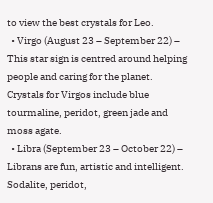to view the best crystals for Leo.
  • Virgo (August 23 – September 22) – This star sign is centred around helping people and caring for the planet. Crystals for Virgos include blue tourmaline, peridot, green jade and moss agate.
  • Libra (September 23 – October 22) – Librans are fun, artistic and intelligent. Sodalite, peridot,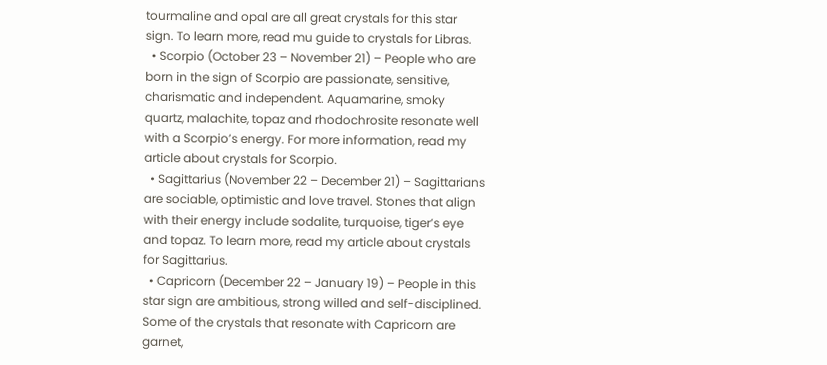tourmaline and opal are all great crystals for this star sign. To learn more, read mu guide to crystals for Libras.
  • Scorpio (October 23 – November 21) – People who are born in the sign of Scorpio are passionate, sensitive, charismatic and independent. Aquamarine, smoky quartz, malachite, topaz and rhodochrosite resonate well with a Scorpio’s energy. For more information, read my article about crystals for Scorpio.
  • Sagittarius (November 22 – December 21) – Sagittarians are sociable, optimistic and love travel. Stones that align with their energy include sodalite, turquoise, tiger’s eye and topaz. To learn more, read my article about crystals for Sagittarius.
  • Capricorn (December 22 – January 19) – People in this star sign are ambitious, strong willed and self-disciplined. Some of the crystals that resonate with Capricorn are garnet,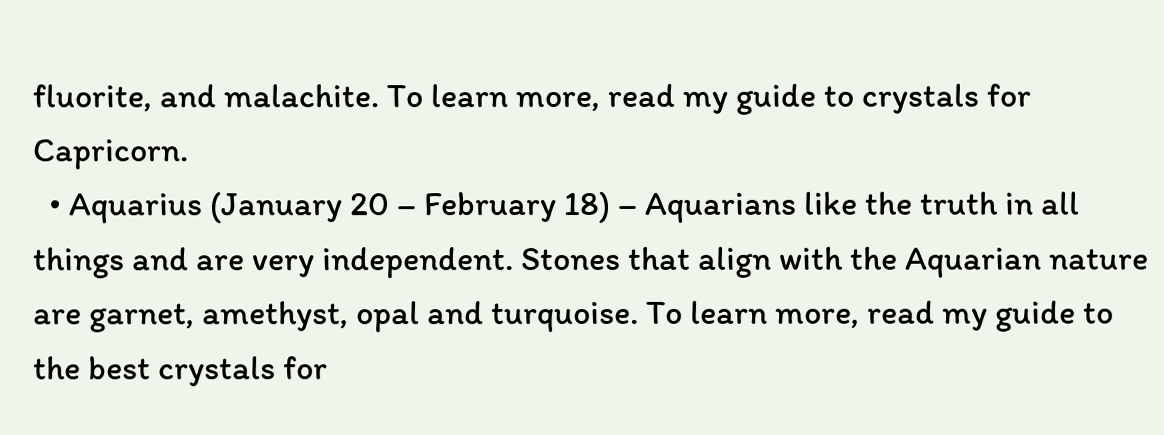fluorite, and malachite. To learn more, read my guide to crystals for Capricorn.
  • Aquarius (January 20 – February 18) – Aquarians like the truth in all things and are very independent. Stones that align with the Aquarian nature are garnet, amethyst, opal and turquoise. To learn more, read my guide to the best crystals for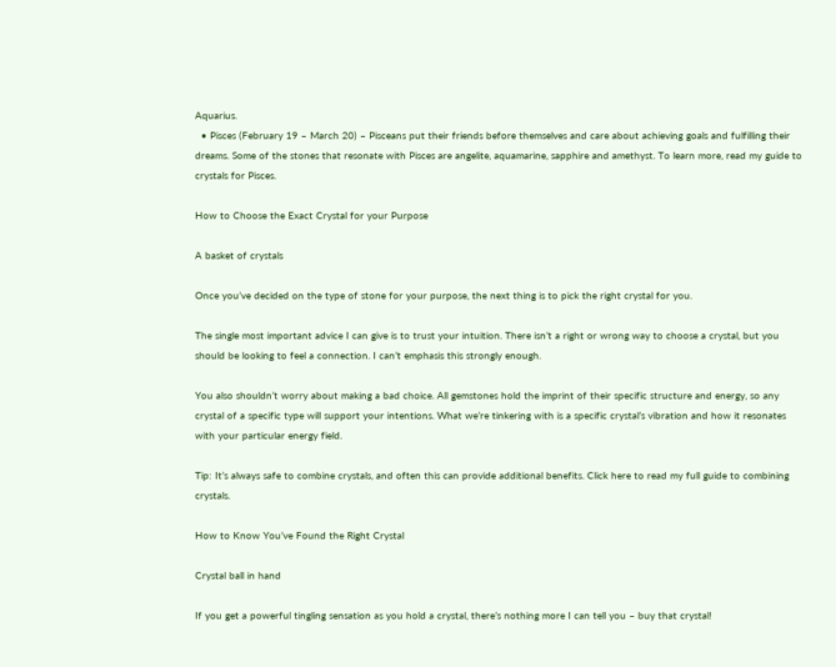Aquarius.
  • Pisces (February 19 – March 20) – Pisceans put their friends before themselves and care about achieving goals and fulfilling their dreams. Some of the stones that resonate with Pisces are angelite, aquamarine, sapphire and amethyst. To learn more, read my guide to crystals for Pisces.

How to Choose the Exact Crystal for your Purpose

A basket of crystals

Once you’ve decided on the type of stone for your purpose, the next thing is to pick the right crystal for you.

The single most important advice I can give is to trust your intuition. There isn’t a right or wrong way to choose a crystal, but you should be looking to feel a connection. I can’t emphasis this strongly enough.

You also shouldn’t worry about making a bad choice. All gemstones hold the imprint of their specific structure and energy, so any crystal of a specific type will support your intentions. What we’re tinkering with is a specific crystal’s vibration and how it resonates with your particular energy field.

Tip: It’s always safe to combine crystals, and often this can provide additional benefits. Click here to read my full guide to combining crystals.

How to Know You’ve Found the Right Crystal

Crystal ball in hand

If you get a powerful tingling sensation as you hold a crystal, there’s nothing more I can tell you – buy that crystal!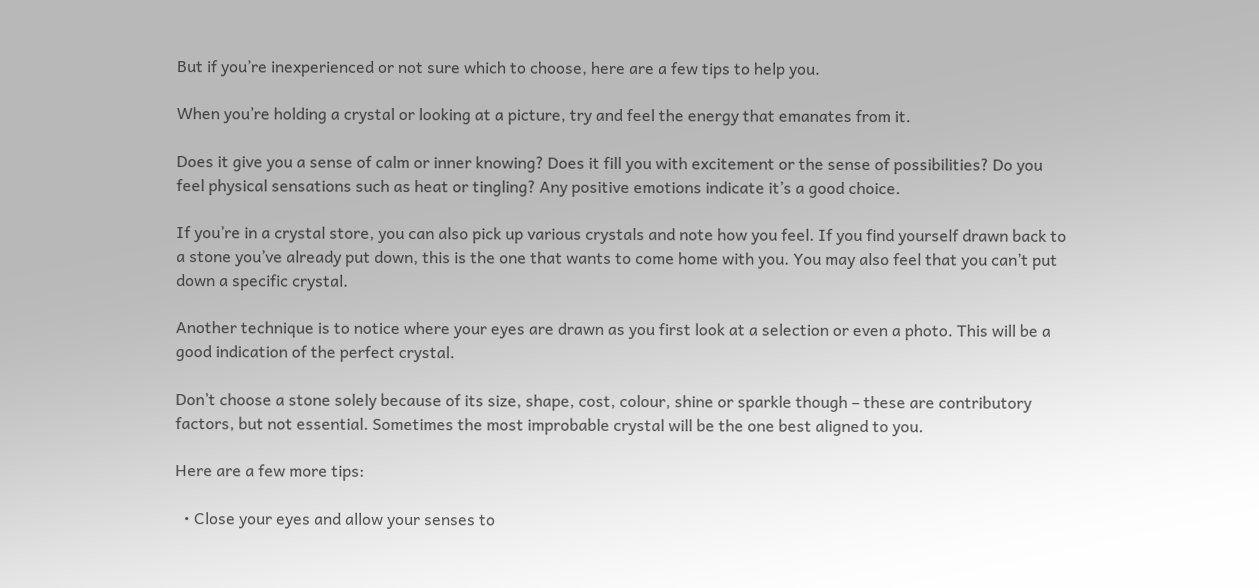But if you’re inexperienced or not sure which to choose, here are a few tips to help you.

When you’re holding a crystal or looking at a picture, try and feel the energy that emanates from it.

Does it give you a sense of calm or inner knowing? Does it fill you with excitement or the sense of possibilities? Do you feel physical sensations such as heat or tingling? Any positive emotions indicate it’s a good choice.

If you’re in a crystal store, you can also pick up various crystals and note how you feel. If you find yourself drawn back to a stone you’ve already put down, this is the one that wants to come home with you. You may also feel that you can’t put down a specific crystal.

Another technique is to notice where your eyes are drawn as you first look at a selection or even a photo. This will be a good indication of the perfect crystal.

Don’t choose a stone solely because of its size, shape, cost, colour, shine or sparkle though – these are contributory factors, but not essential. Sometimes the most improbable crystal will be the one best aligned to you.

Here are a few more tips:

  • Close your eyes and allow your senses to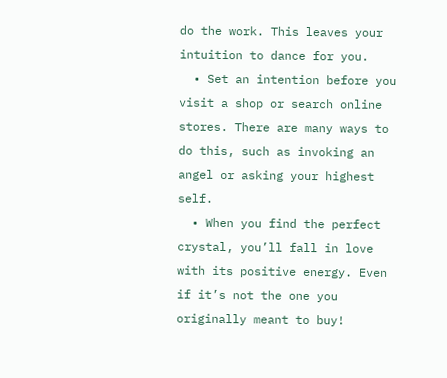do the work. This leaves your intuition to dance for you.
  • Set an intention before you visit a shop or search online stores. There are many ways to do this, such as invoking an angel or asking your highest self.
  • When you find the perfect crystal, you’ll fall in love with its positive energy. Even if it’s not the one you originally meant to buy!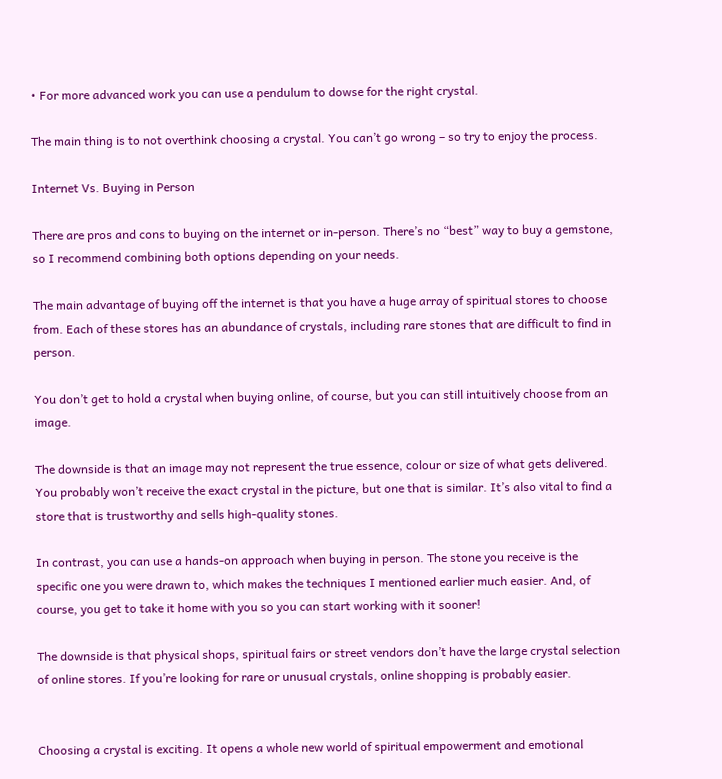• For more advanced work you can use a pendulum to dowse for the right crystal.

The main thing is to not overthink choosing a crystal. You can’t go wrong – so try to enjoy the process.

Internet Vs. Buying in Person

There are pros and cons to buying on the internet or in-person. There’s no “best” way to buy a gemstone, so I recommend combining both options depending on your needs.

The main advantage of buying off the internet is that you have a huge array of spiritual stores to choose from. Each of these stores has an abundance of crystals, including rare stones that are difficult to find in person.

You don’t get to hold a crystal when buying online, of course, but you can still intuitively choose from an image.

The downside is that an image may not represent the true essence, colour or size of what gets delivered. You probably won’t receive the exact crystal in the picture, but one that is similar. It’s also vital to find a store that is trustworthy and sells high-quality stones.

In contrast, you can use a hands-on approach when buying in person. The stone you receive is the specific one you were drawn to, which makes the techniques I mentioned earlier much easier. And, of course, you get to take it home with you so you can start working with it sooner!

The downside is that physical shops, spiritual fairs or street vendors don’t have the large crystal selection of online stores. If you’re looking for rare or unusual crystals, online shopping is probably easier.


Choosing a crystal is exciting. It opens a whole new world of spiritual empowerment and emotional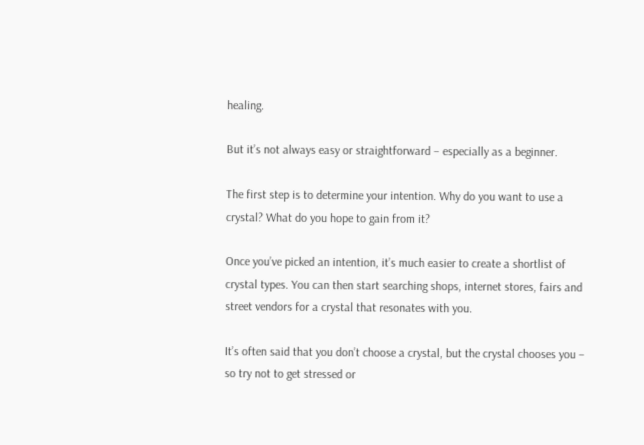healing.

But it’s not always easy or straightforward – especially as a beginner.

The first step is to determine your intention. Why do you want to use a crystal? What do you hope to gain from it?

Once you’ve picked an intention, it’s much easier to create a shortlist of crystal types. You can then start searching shops, internet stores, fairs and street vendors for a crystal that resonates with you.

It’s often said that you don’t choose a crystal, but the crystal chooses you – so try not to get stressed or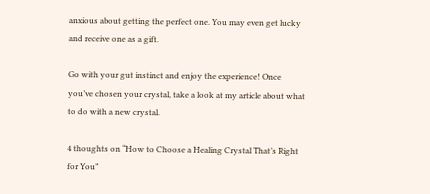anxious about getting the perfect one. You may even get lucky and receive one as a gift.

Go with your gut instinct and enjoy the experience! Once you’ve chosen your crystal, take a look at my article about what to do with a new crystal.

4 thoughts on “How to Choose a Healing Crystal That’s Right for You”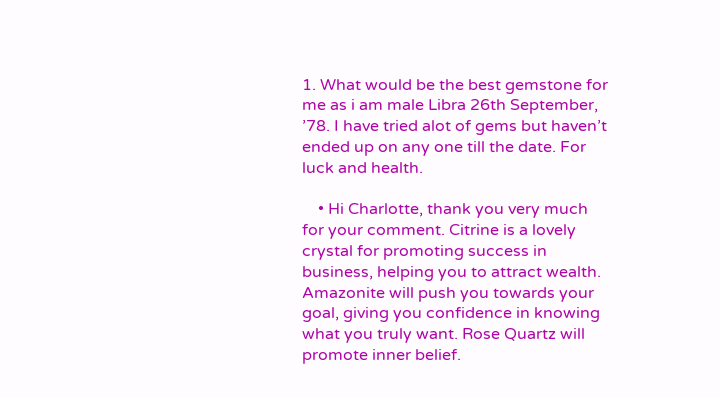1. What would be the best gemstone for me as i am male Libra 26th September, ’78. I have tried alot of gems but haven’t ended up on any one till the date. For luck and health.

    • Hi Charlotte, thank you very much for your comment. Citrine is a lovely crystal for promoting success in business, helping you to attract wealth. Amazonite will push you towards your goal, giving you confidence in knowing what you truly want. Rose Quartz will promote inner belief.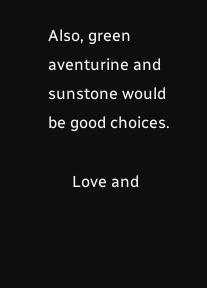Also, green aventurine and sunstone would be good choices.

      Love and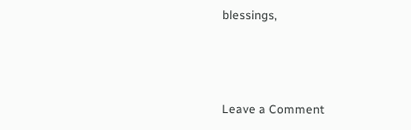blessings,



Leave a Comment